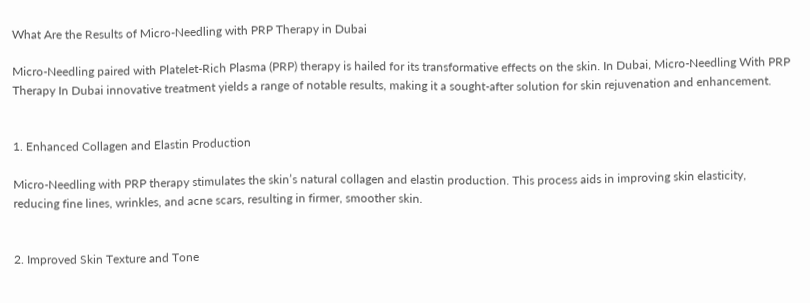What Are the Results of Micro-Needling with PRP Therapy in Dubai

Micro-Needling paired with Platelet-Rich Plasma (PRP) therapy is hailed for its transformative effects on the skin. In Dubai, Micro-Needling With PRP Therapy In Dubai innovative treatment yields a range of notable results, making it a sought-after solution for skin rejuvenation and enhancement.


1. Enhanced Collagen and Elastin Production

Micro-Needling with PRP therapy stimulates the skin’s natural collagen and elastin production. This process aids in improving skin elasticity, reducing fine lines, wrinkles, and acne scars, resulting in firmer, smoother skin.


2. Improved Skin Texture and Tone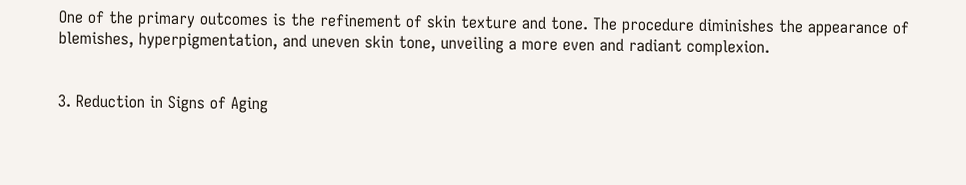One of the primary outcomes is the refinement of skin texture and tone. The procedure diminishes the appearance of blemishes, hyperpigmentation, and uneven skin tone, unveiling a more even and radiant complexion.


3. Reduction in Signs of Aging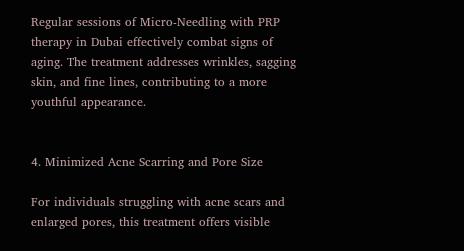Regular sessions of Micro-Needling with PRP therapy in Dubai effectively combat signs of aging. The treatment addresses wrinkles, sagging skin, and fine lines, contributing to a more youthful appearance.


4. Minimized Acne Scarring and Pore Size

For individuals struggling with acne scars and enlarged pores, this treatment offers visible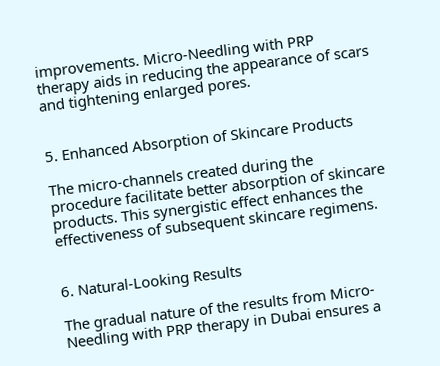improvements. Micro-Needling with PRP therapy aids in reducing the appearance of scars and tightening enlarged pores.


5. Enhanced Absorption of Skincare Products

The micro-channels created during the procedure facilitate better absorption of skincare products. This synergistic effect enhances the effectiveness of subsequent skincare regimens.


6. Natural-Looking Results

The gradual nature of the results from Micro-Needling with PRP therapy in Dubai ensures a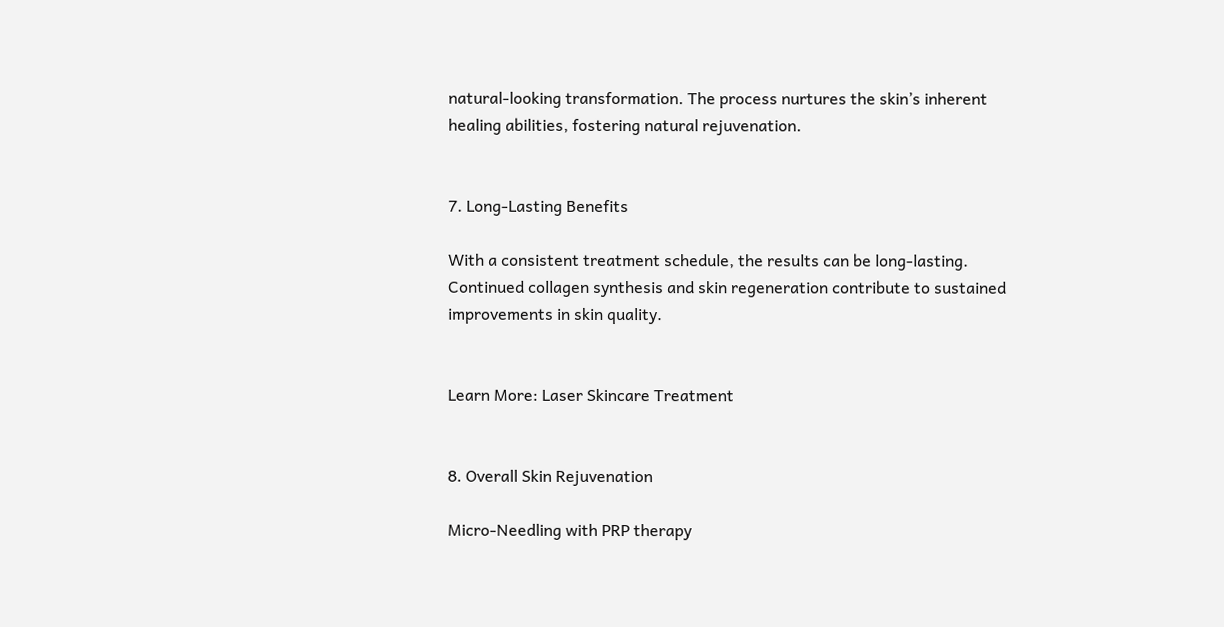natural-looking transformation. The process nurtures the skin’s inherent healing abilities, fostering natural rejuvenation.


7. Long-Lasting Benefits

With a consistent treatment schedule, the results can be long-lasting. Continued collagen synthesis and skin regeneration contribute to sustained improvements in skin quality.


Learn More: Laser Skincare Treatment


8. Overall Skin Rejuvenation

Micro-Needling with PRP therapy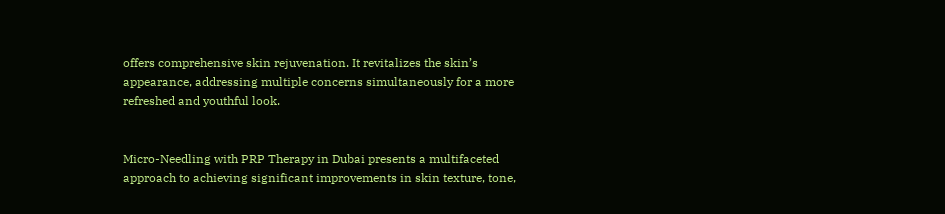offers comprehensive skin rejuvenation. It revitalizes the skin’s appearance, addressing multiple concerns simultaneously for a more refreshed and youthful look.


Micro-Needling with PRP Therapy in Dubai presents a multifaceted approach to achieving significant improvements in skin texture, tone,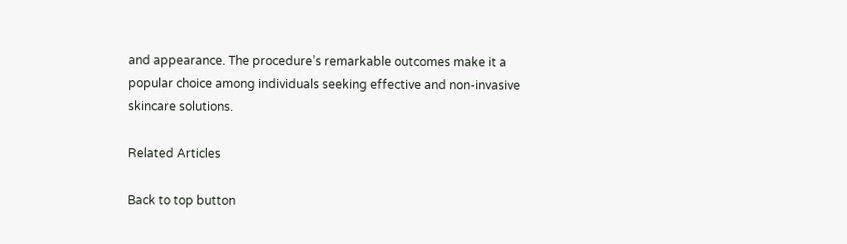and appearance. The procedure’s remarkable outcomes make it a popular choice among individuals seeking effective and non-invasive skincare solutions.

Related Articles

Back to top button